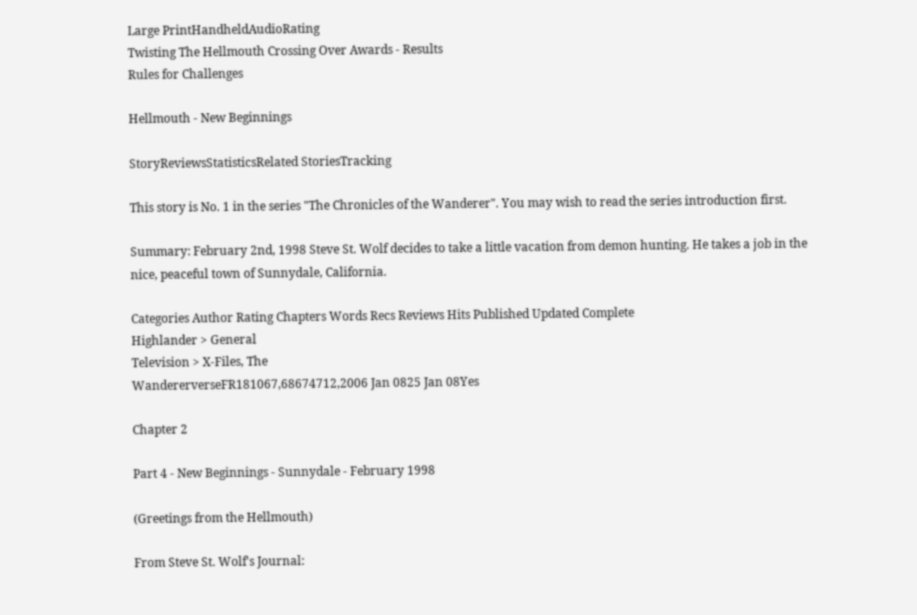Large PrintHandheldAudioRating
Twisting The Hellmouth Crossing Over Awards - Results
Rules for Challenges

Hellmouth - New Beginnings

StoryReviewsStatisticsRelated StoriesTracking

This story is No. 1 in the series "The Chronicles of the Wanderer". You may wish to read the series introduction first.

Summary: February 2nd, 1998 Steve St. Wolf decides to take a little vacation from demon hunting. He takes a job in the nice, peaceful town of Sunnydale, California.

Categories Author Rating Chapters Words Recs Reviews Hits Published Updated Complete
Highlander > General
Television > X-Files, The
WandererverseFR181067,68674712,2006 Jan 0825 Jan 08Yes

Chapter 2

Part 4 - New Beginnings - Sunnydale - February 1998

(Greetings from the Hellmouth)

From Steve St. Wolf's Journal: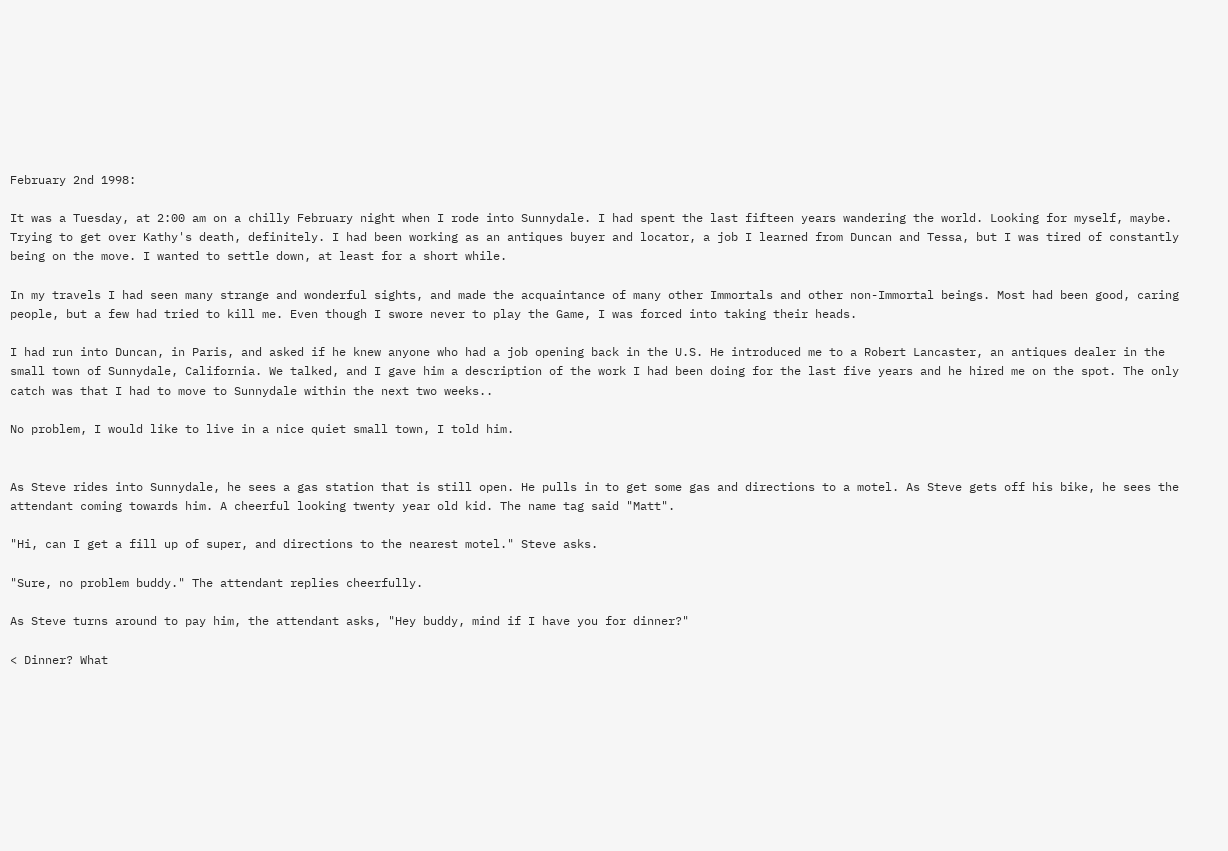February 2nd 1998:

It was a Tuesday, at 2:00 am on a chilly February night when I rode into Sunnydale. I had spent the last fifteen years wandering the world. Looking for myself, maybe. Trying to get over Kathy's death, definitely. I had been working as an antiques buyer and locator, a job I learned from Duncan and Tessa, but I was tired of constantly being on the move. I wanted to settle down, at least for a short while.

In my travels I had seen many strange and wonderful sights, and made the acquaintance of many other Immortals and other non-Immortal beings. Most had been good, caring people, but a few had tried to kill me. Even though I swore never to play the Game, I was forced into taking their heads.

I had run into Duncan, in Paris, and asked if he knew anyone who had a job opening back in the U.S. He introduced me to a Robert Lancaster, an antiques dealer in the small town of Sunnydale, California. We talked, and I gave him a description of the work I had been doing for the last five years and he hired me on the spot. The only catch was that I had to move to Sunnydale within the next two weeks..

No problem, I would like to live in a nice quiet small town, I told him.


As Steve rides into Sunnydale, he sees a gas station that is still open. He pulls in to get some gas and directions to a motel. As Steve gets off his bike, he sees the attendant coming towards him. A cheerful looking twenty year old kid. The name tag said "Matt".

"Hi, can I get a fill up of super, and directions to the nearest motel." Steve asks.

"Sure, no problem buddy." The attendant replies cheerfully.

As Steve turns around to pay him, the attendant asks, "Hey buddy, mind if I have you for dinner?"

< Dinner? What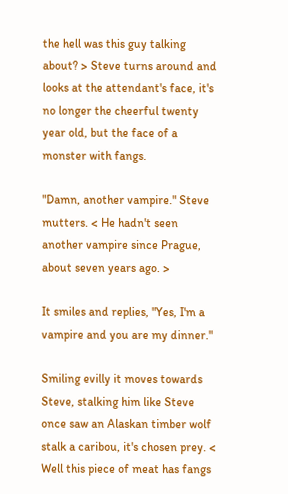the hell was this guy talking about? > Steve turns around and looks at the attendant's face, it's no longer the cheerful twenty year old, but the face of a monster with fangs.

"Damn, another vampire." Steve mutters. < He hadn't seen another vampire since Prague, about seven years ago. >

It smiles and replies, "Yes, I'm a vampire and you are my dinner."

Smiling evilly it moves towards Steve, stalking him like Steve once saw an Alaskan timber wolf stalk a caribou, it's chosen prey. < Well this piece of meat has fangs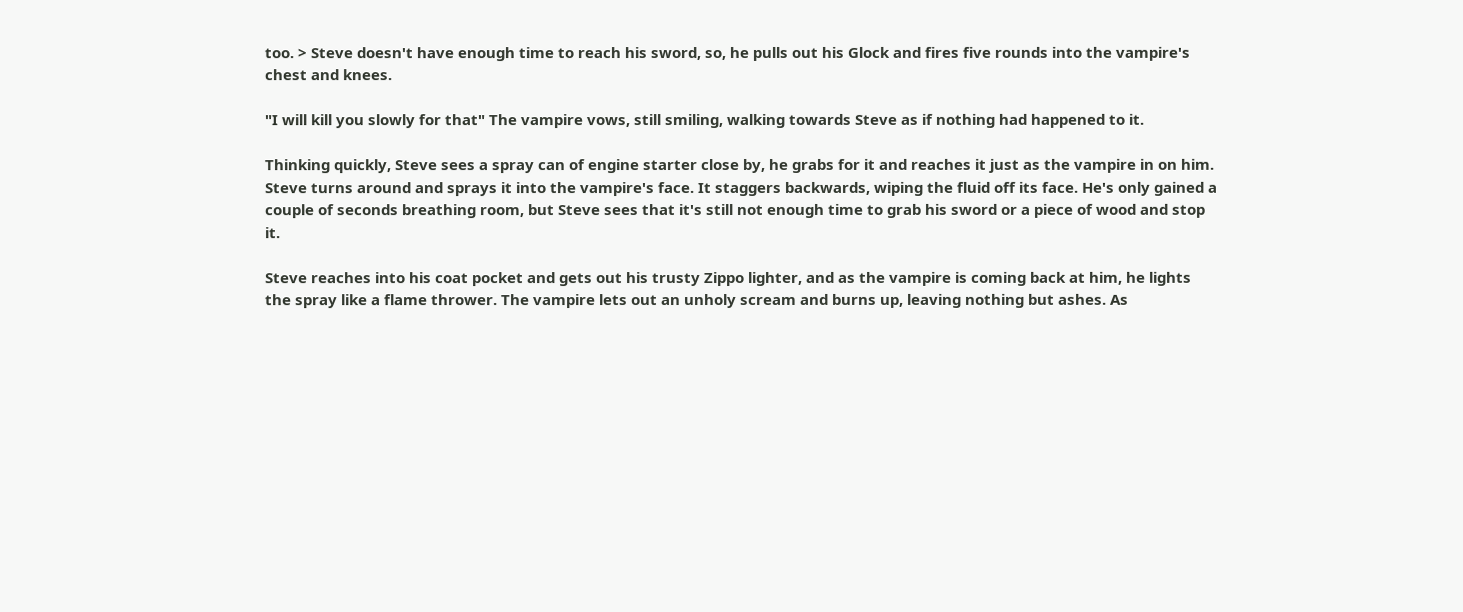too. > Steve doesn't have enough time to reach his sword, so, he pulls out his Glock and fires five rounds into the vampire's chest and knees.

"I will kill you slowly for that" The vampire vows, still smiling, walking towards Steve as if nothing had happened to it.

Thinking quickly, Steve sees a spray can of engine starter close by, he grabs for it and reaches it just as the vampire in on him. Steve turns around and sprays it into the vampire's face. It staggers backwards, wiping the fluid off its face. He's only gained a couple of seconds breathing room, but Steve sees that it's still not enough time to grab his sword or a piece of wood and stop it.

Steve reaches into his coat pocket and gets out his trusty Zippo lighter, and as the vampire is coming back at him, he lights the spray like a flame thrower. The vampire lets out an unholy scream and burns up, leaving nothing but ashes. As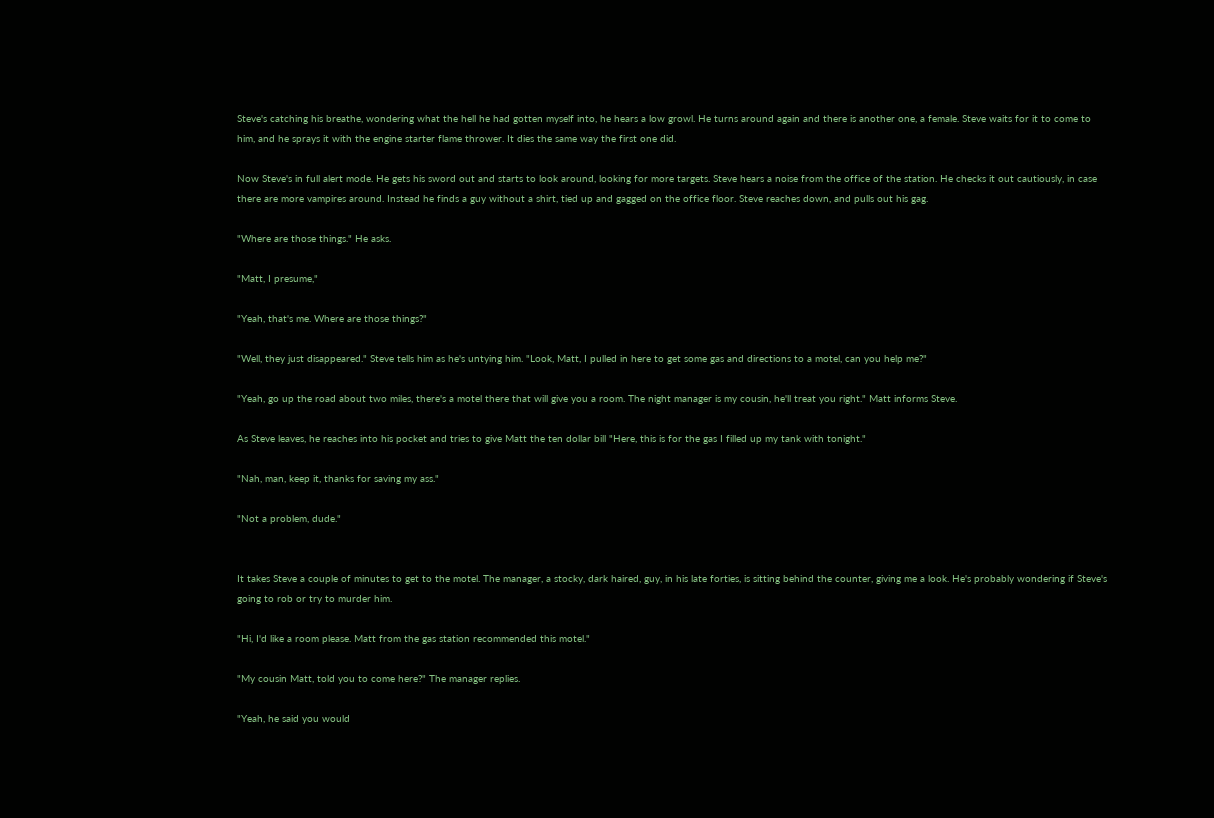Steve's catching his breathe, wondering what the hell he had gotten myself into, he hears a low growl. He turns around again and there is another one, a female. Steve waits for it to come to him, and he sprays it with the engine starter flame thrower. It dies the same way the first one did.

Now Steve's in full alert mode. He gets his sword out and starts to look around, looking for more targets. Steve hears a noise from the office of the station. He checks it out cautiously, in case there are more vampires around. Instead he finds a guy without a shirt, tied up and gagged on the office floor. Steve reaches down, and pulls out his gag.

"Where are those things." He asks.

"Matt, I presume,"

"Yeah, that's me. Where are those things?"

"Well, they just disappeared." Steve tells him as he's untying him. "Look, Matt, I pulled in here to get some gas and directions to a motel, can you help me?"

"Yeah, go up the road about two miles, there's a motel there that will give you a room. The night manager is my cousin, he'll treat you right." Matt informs Steve.

As Steve leaves, he reaches into his pocket and tries to give Matt the ten dollar bill "Here, this is for the gas I filled up my tank with tonight."

"Nah, man, keep it, thanks for saving my ass."

"Not a problem, dude."


It takes Steve a couple of minutes to get to the motel. The manager, a stocky, dark haired, guy, in his late forties, is sitting behind the counter, giving me a look. He's probably wondering if Steve's going to rob or try to murder him.

"Hi, I'd like a room please. Matt from the gas station recommended this motel."

"My cousin Matt, told you to come here?" The manager replies.

"Yeah, he said you would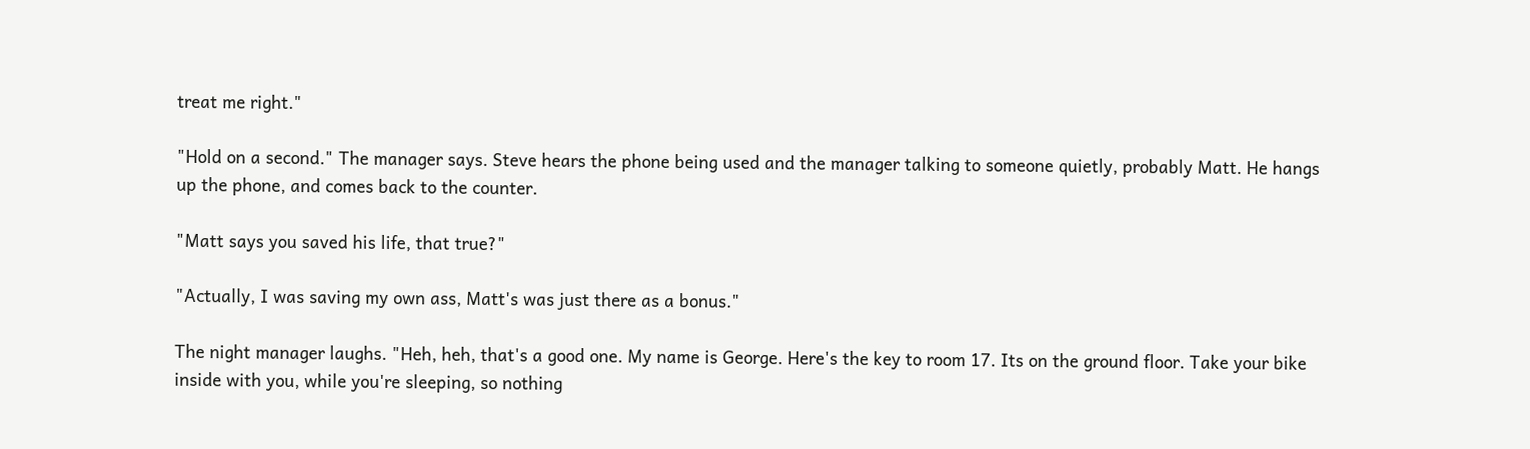treat me right."

"Hold on a second." The manager says. Steve hears the phone being used and the manager talking to someone quietly, probably Matt. He hangs up the phone, and comes back to the counter.

"Matt says you saved his life, that true?"

"Actually, I was saving my own ass, Matt's was just there as a bonus."

The night manager laughs. "Heh, heh, that's a good one. My name is George. Here's the key to room 17. Its on the ground floor. Take your bike inside with you, while you're sleeping, so nothing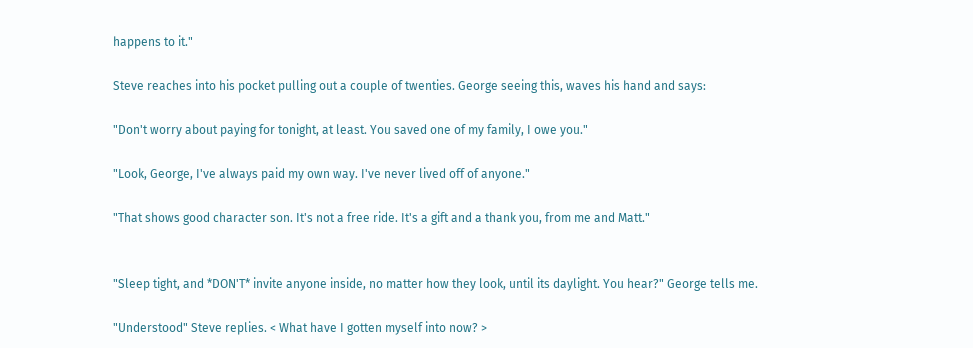happens to it."

Steve reaches into his pocket pulling out a couple of twenties. George seeing this, waves his hand and says:

"Don't worry about paying for tonight, at least. You saved one of my family, I owe you."

"Look, George, I've always paid my own way. I've never lived off of anyone."

"That shows good character son. It's not a free ride. It's a gift and a thank you, from me and Matt."


"Sleep tight, and *DON'T* invite anyone inside, no matter how they look, until its daylight. You hear?" George tells me.

"Understood" Steve replies. < What have I gotten myself into now? >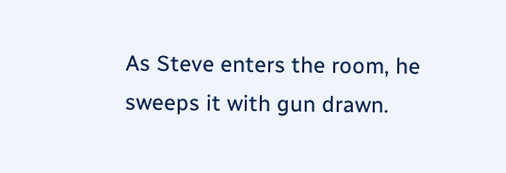As Steve enters the room, he sweeps it with gun drawn.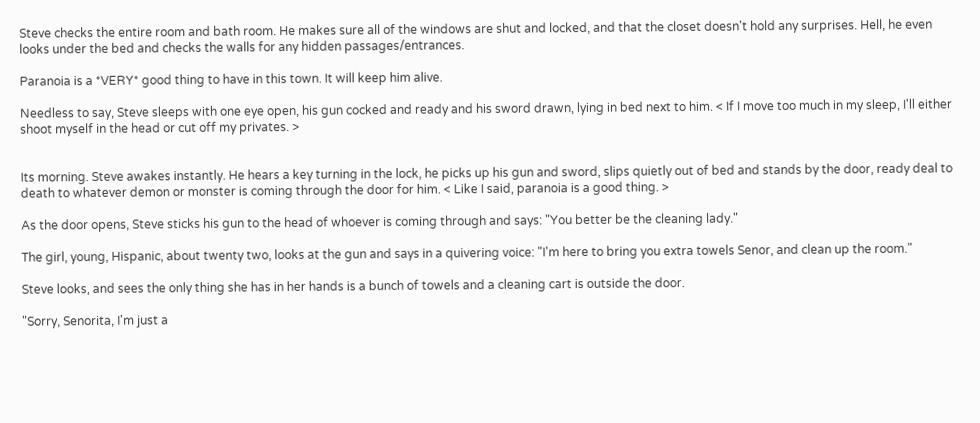Steve checks the entire room and bath room. He makes sure all of the windows are shut and locked, and that the closet doesn't hold any surprises. Hell, he even looks under the bed and checks the walls for any hidden passages/entrances.

Paranoia is a *VERY* good thing to have in this town. It will keep him alive.

Needless to say, Steve sleeps with one eye open, his gun cocked and ready and his sword drawn, lying in bed next to him. < If I move too much in my sleep, I'll either shoot myself in the head or cut off my privates. >


Its morning. Steve awakes instantly. He hears a key turning in the lock, he picks up his gun and sword, slips quietly out of bed and stands by the door, ready deal to death to whatever demon or monster is coming through the door for him. < Like I said, paranoia is a good thing. >

As the door opens, Steve sticks his gun to the head of whoever is coming through and says: "You better be the cleaning lady."

The girl, young, Hispanic, about twenty two, looks at the gun and says in a quivering voice: "I'm here to bring you extra towels Senor, and clean up the room."

Steve looks, and sees the only thing she has in her hands is a bunch of towels and a cleaning cart is outside the door.

"Sorry, Senorita, I'm just a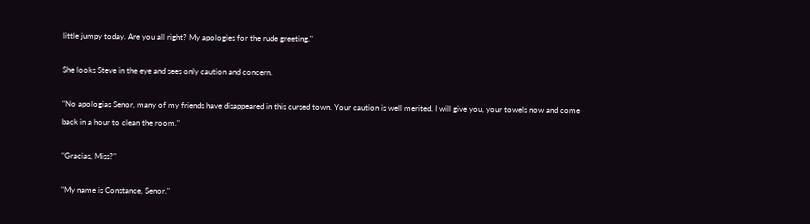little jumpy today. Are you all right? My apologies for the rude greeting."

She looks Steve in the eye and sees only caution and concern.

"No apologias Senor, many of my friends have disappeared in this cursed town. Your caution is well merited. I will give you, your towels now and come back in a hour to clean the room."

"Gracias, Miss?"

"My name is Constance, Senor."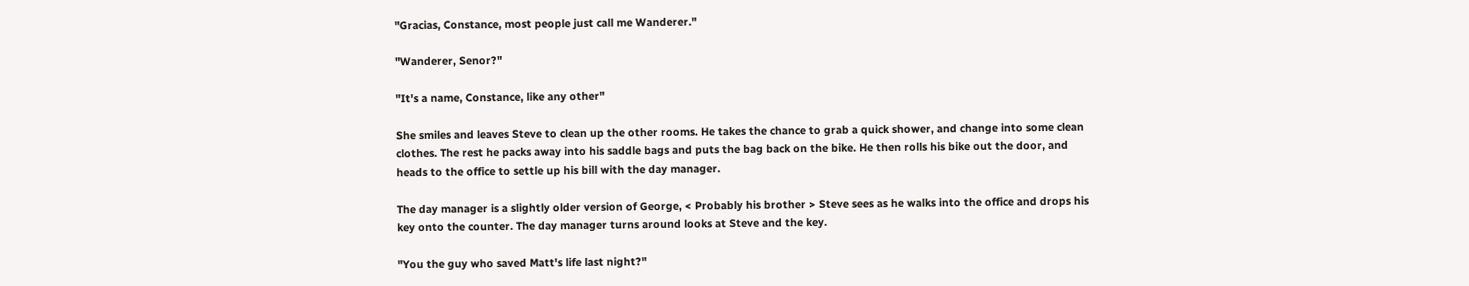"Gracias, Constance, most people just call me Wanderer."

"Wanderer, Senor?"

"It's a name, Constance, like any other"

She smiles and leaves Steve to clean up the other rooms. He takes the chance to grab a quick shower, and change into some clean clothes. The rest he packs away into his saddle bags and puts the bag back on the bike. He then rolls his bike out the door, and heads to the office to settle up his bill with the day manager.

The day manager is a slightly older version of George, < Probably his brother > Steve sees as he walks into the office and drops his key onto the counter. The day manager turns around looks at Steve and the key.

"You the guy who saved Matt's life last night?"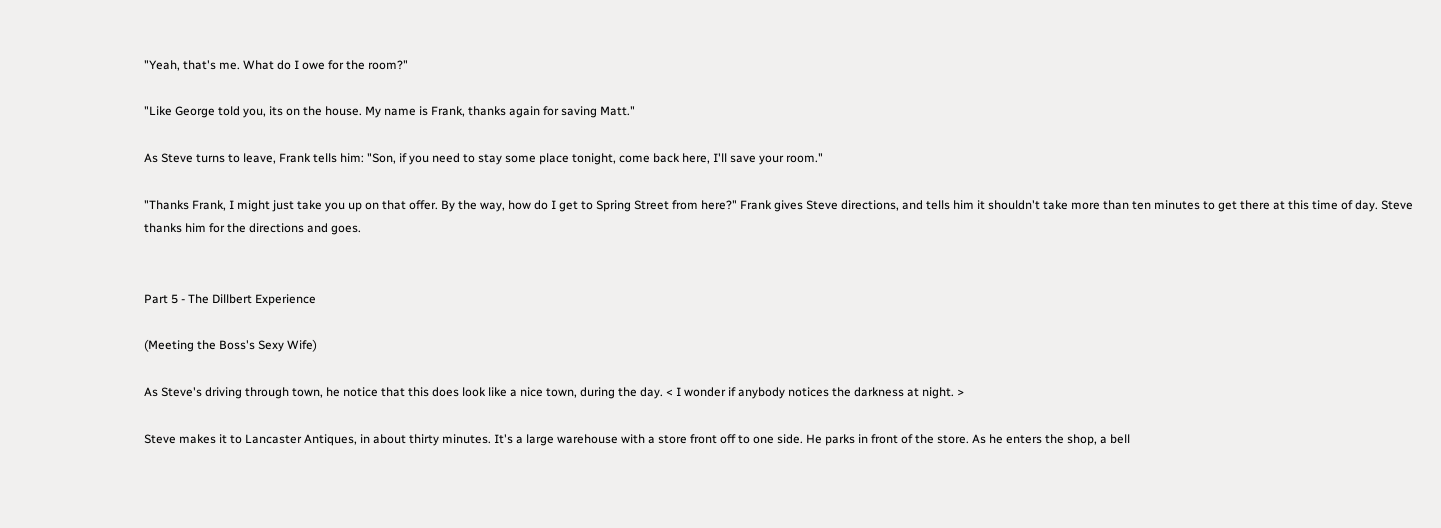"Yeah, that's me. What do I owe for the room?"

"Like George told you, its on the house. My name is Frank, thanks again for saving Matt."

As Steve turns to leave, Frank tells him: "Son, if you need to stay some place tonight, come back here, I'll save your room."

"Thanks Frank, I might just take you up on that offer. By the way, how do I get to Spring Street from here?" Frank gives Steve directions, and tells him it shouldn't take more than ten minutes to get there at this time of day. Steve thanks him for the directions and goes.


Part 5 - The Dillbert Experience

(Meeting the Boss's Sexy Wife)

As Steve's driving through town, he notice that this does look like a nice town, during the day. < I wonder if anybody notices the darkness at night. >

Steve makes it to Lancaster Antiques, in about thirty minutes. It's a large warehouse with a store front off to one side. He parks in front of the store. As he enters the shop, a bell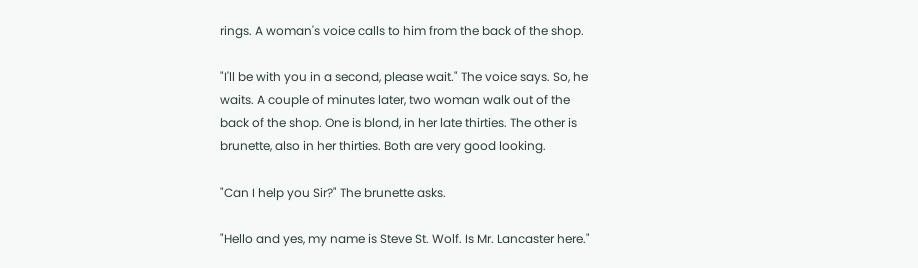rings. A woman's voice calls to him from the back of the shop.

"I'll be with you in a second, please wait." The voice says. So, he waits. A couple of minutes later, two woman walk out of the back of the shop. One is blond, in her late thirties. The other is brunette, also in her thirties. Both are very good looking.

"Can I help you Sir?" The brunette asks.

"Hello and yes, my name is Steve St. Wolf. Is Mr. Lancaster here."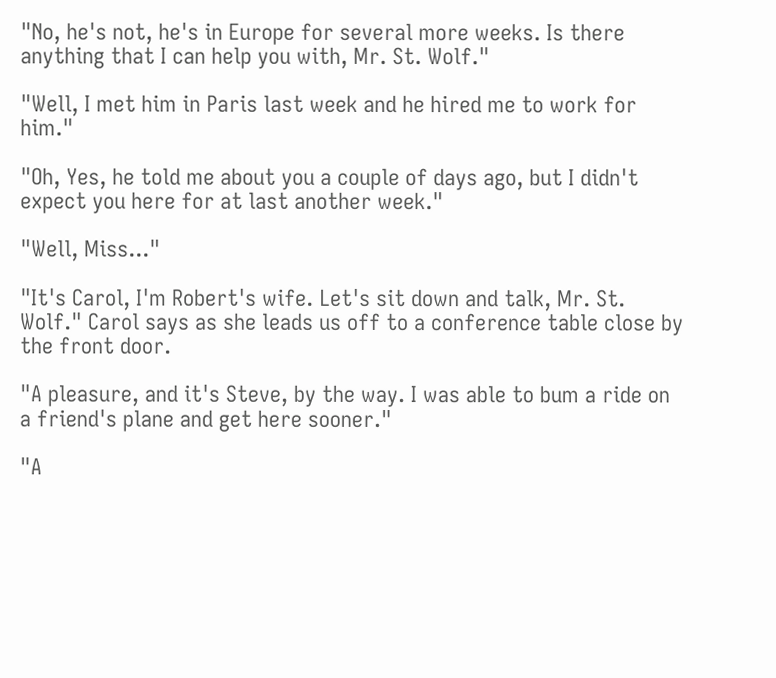"No, he's not, he's in Europe for several more weeks. Is there anything that I can help you with, Mr. St. Wolf."

"Well, I met him in Paris last week and he hired me to work for him."

"Oh, Yes, he told me about you a couple of days ago, but I didn't expect you here for at last another week."

"Well, Miss..."

"It's Carol, I'm Robert's wife. Let's sit down and talk, Mr. St. Wolf." Carol says as she leads us off to a conference table close by the front door.

"A pleasure, and it's Steve, by the way. I was able to bum a ride on a friend's plane and get here sooner."

"A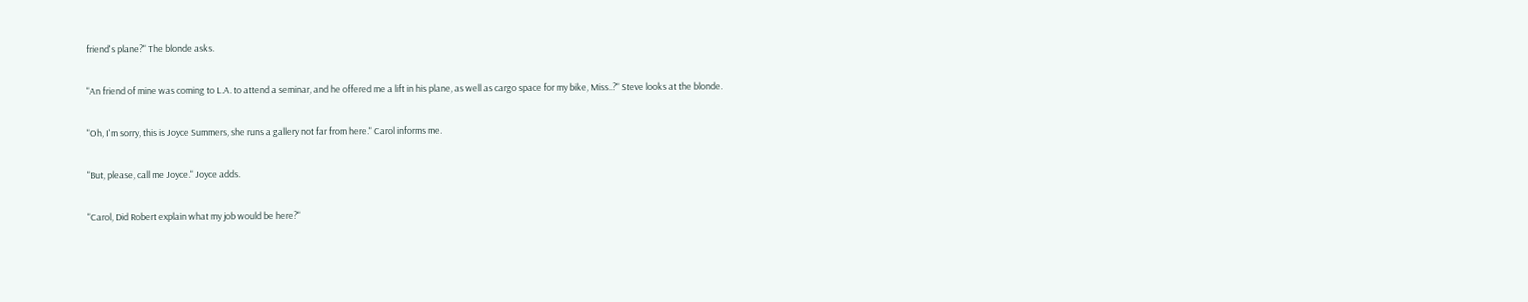friend's plane?" The blonde asks.

"An friend of mine was coming to L.A. to attend a seminar, and he offered me a lift in his plane, as well as cargo space for my bike, Miss..?" Steve looks at the blonde.

"Oh, I'm sorry, this is Joyce Summers, she runs a gallery not far from here." Carol informs me.

"But, please, call me Joyce." Joyce adds.

"Carol, Did Robert explain what my job would be here?"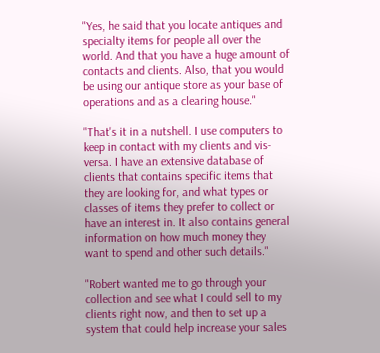"Yes, he said that you locate antiques and specialty items for people all over the world. And that you have a huge amount of contacts and clients. Also, that you would be using our antique store as your base of operations and as a clearing house."

"That's it in a nutshell. I use computers to keep in contact with my clients and vis-versa. I have an extensive database of clients that contains specific items that they are looking for, and what types or classes of items they prefer to collect or have an interest in. It also contains general information on how much money they want to spend and other such details."

"Robert wanted me to go through your collection and see what I could sell to my clients right now, and then to set up a system that could help increase your sales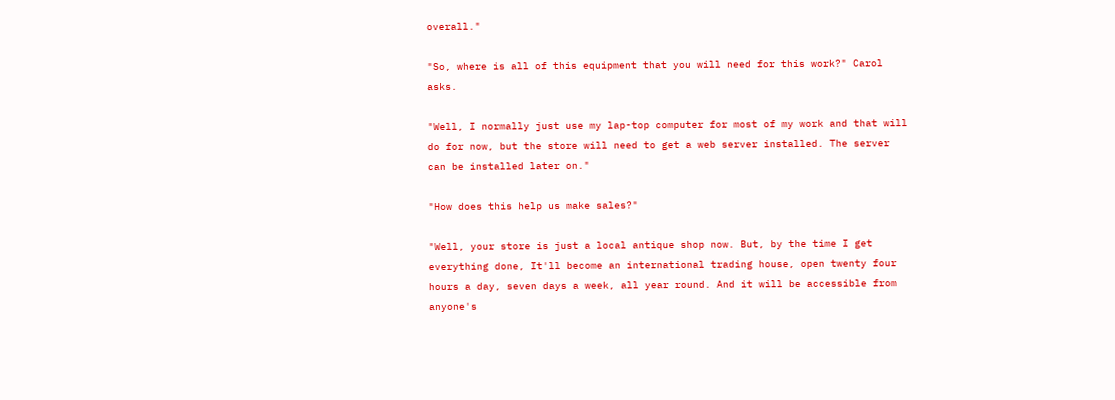overall."

"So, where is all of this equipment that you will need for this work?" Carol asks.

"Well, I normally just use my lap-top computer for most of my work and that will do for now, but the store will need to get a web server installed. The server can be installed later on."

"How does this help us make sales?"

"Well, your store is just a local antique shop now. But, by the time I get everything done, It'll become an international trading house, open twenty four hours a day, seven days a week, all year round. And it will be accessible from anyone's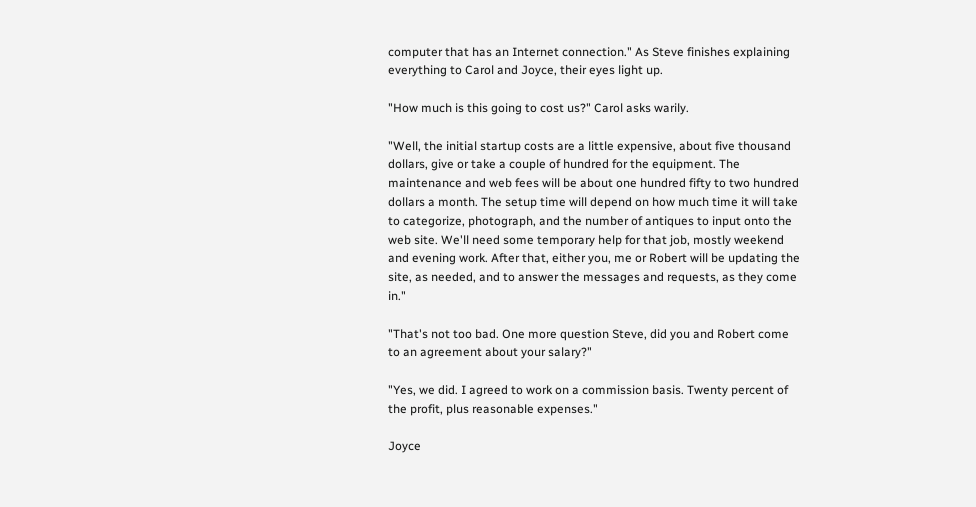computer that has an Internet connection." As Steve finishes explaining everything to Carol and Joyce, their eyes light up.

"How much is this going to cost us?" Carol asks warily.

"Well, the initial startup costs are a little expensive, about five thousand dollars, give or take a couple of hundred for the equipment. The maintenance and web fees will be about one hundred fifty to two hundred dollars a month. The setup time will depend on how much time it will take to categorize, photograph, and the number of antiques to input onto the web site. We'll need some temporary help for that job, mostly weekend and evening work. After that, either you, me or Robert will be updating the site, as needed, and to answer the messages and requests, as they come in."

"That's not too bad. One more question Steve, did you and Robert come to an agreement about your salary?"

"Yes, we did. I agreed to work on a commission basis. Twenty percent of the profit, plus reasonable expenses."

Joyce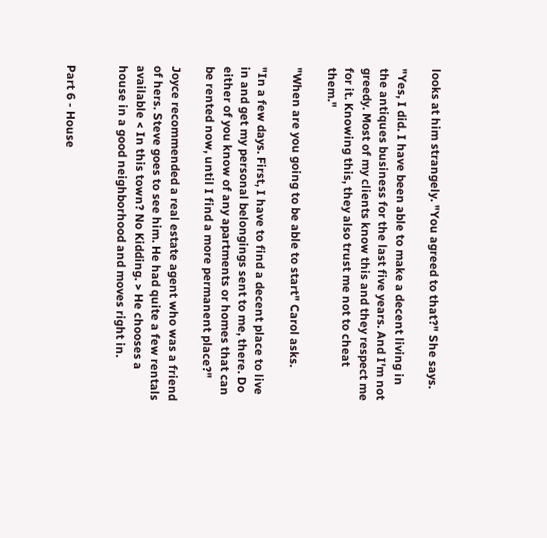looks at him strangely. "You agreed to that?" She says.

"Yes, I did. I have been able to make a decent living in the antiques business for the last five years. And I'm not greedy. Most of my clients know this and they respect me for it. Knowing this, they also trust me not to cheat them."

"When are you going to be able to start" Carol asks.

"In a few days. First, I have to find a decent place to live in and get my personal belongings sent to me, there. Do either of you know of any apartments or homes that can be rented now, until I find a more permanent place?"

Joyce recommended a real estate agent who was a friend of hers. Steve goes to see him. He had quite a few rentals available < In this town? No Kidding. > He chooses a house in a good neighborhood and moves right in.


Part 6 - House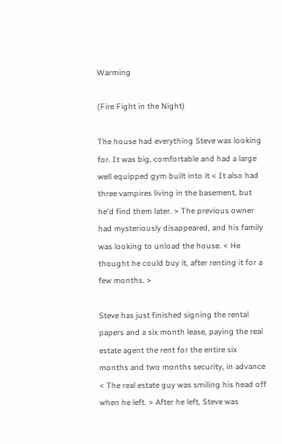Warming

(Fire Fight in the Night)

The house had everything Steve was looking for. It was big, comfortable and had a large well equipped gym built into it < It also had three vampires living in the basement, but he'd find them later. > The previous owner had mysteriously disappeared, and his family was looking to unload the house. < He thought he could buy it, after renting it for a few months. >

Steve has just finished signing the rental papers and a six month lease, paying the real estate agent the rent for the entire six months and two months security, in advance < The real estate guy was smiling his head off when he left. > After he left, Steve was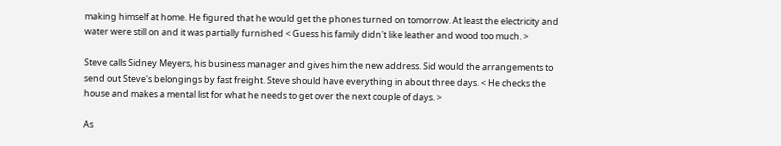making himself at home. He figured that he would get the phones turned on tomorrow. At least the electricity and water were still on and it was partially furnished < Guess his family didn't like leather and wood too much. >

Steve calls Sidney Meyers, his business manager and gives him the new address. Sid would the arrangements to send out Steve's belongings by fast freight. Steve should have everything in about three days. < He checks the house and makes a mental list for what he needs to get over the next couple of days. >

As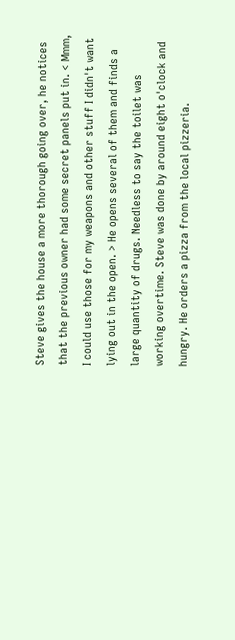Steve gives the house a more thorough going over, he notices that the previous owner had some secret panels put in. < Mmm, I could use those for my weapons and other stuff I didn't want lying out in the open. > He opens several of them and finds a large quantity of drugs. Needless to say the toilet was working overtime. Steve was done by around eight o'clock and hungry. He orders a pizza from the local pizzeria.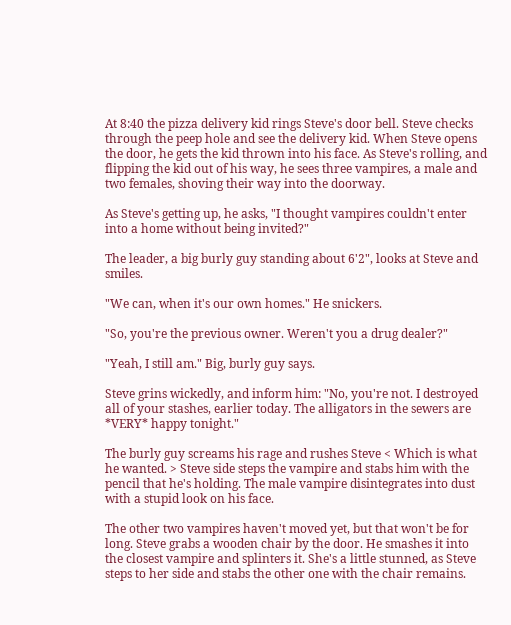At 8:40 the pizza delivery kid rings Steve's door bell. Steve checks through the peep hole and see the delivery kid. When Steve opens the door, he gets the kid thrown into his face. As Steve's rolling, and flipping the kid out of his way, he sees three vampires, a male and two females, shoving their way into the doorway.

As Steve's getting up, he asks, "I thought vampires couldn't enter into a home without being invited?"

The leader, a big burly guy standing about 6'2", looks at Steve and smiles.

"We can, when it's our own homes." He snickers.

"So, you're the previous owner. Weren't you a drug dealer?"

"Yeah, I still am." Big, burly guy says.

Steve grins wickedly, and inform him: "No, you're not. I destroyed all of your stashes, earlier today. The alligators in the sewers are *VERY* happy tonight."

The burly guy screams his rage and rushes Steve < Which is what he wanted. > Steve side steps the vampire and stabs him with the pencil that he's holding. The male vampire disintegrates into dust with a stupid look on his face.

The other two vampires haven't moved yet, but that won't be for long. Steve grabs a wooden chair by the door. He smashes it into the closest vampire and splinters it. She's a little stunned, as Steve steps to her side and stabs the other one with the chair remains.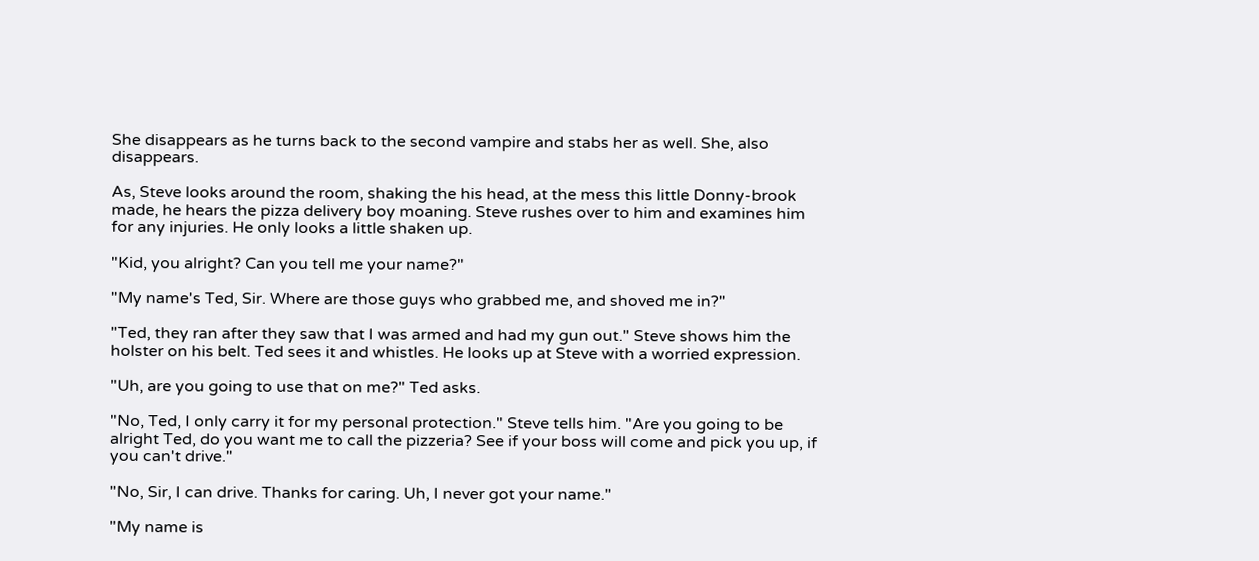She disappears as he turns back to the second vampire and stabs her as well. She, also disappears.

As, Steve looks around the room, shaking the his head, at the mess this little Donny-brook made, he hears the pizza delivery boy moaning. Steve rushes over to him and examines him for any injuries. He only looks a little shaken up.

"Kid, you alright? Can you tell me your name?"

"My name's Ted, Sir. Where are those guys who grabbed me, and shoved me in?"

"Ted, they ran after they saw that I was armed and had my gun out." Steve shows him the holster on his belt. Ted sees it and whistles. He looks up at Steve with a worried expression.

"Uh, are you going to use that on me?" Ted asks.

"No, Ted, I only carry it for my personal protection." Steve tells him. "Are you going to be alright Ted, do you want me to call the pizzeria? See if your boss will come and pick you up, if you can't drive."

"No, Sir, I can drive. Thanks for caring. Uh, I never got your name."

"My name is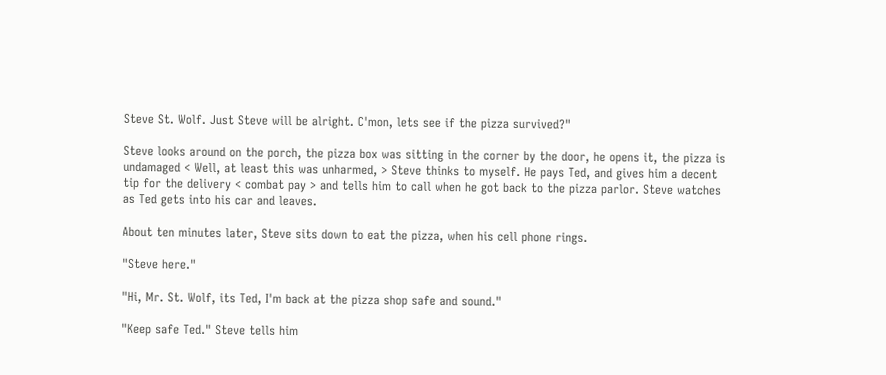Steve St. Wolf. Just Steve will be alright. C'mon, lets see if the pizza survived?"

Steve looks around on the porch, the pizza box was sitting in the corner by the door, he opens it, the pizza is undamaged < Well, at least this was unharmed, > Steve thinks to myself. He pays Ted, and gives him a decent tip for the delivery < combat pay > and tells him to call when he got back to the pizza parlor. Steve watches as Ted gets into his car and leaves.

About ten minutes later, Steve sits down to eat the pizza, when his cell phone rings.

"Steve here."

"Hi, Mr. St. Wolf, its Ted, I'm back at the pizza shop safe and sound."

"Keep safe Ted." Steve tells him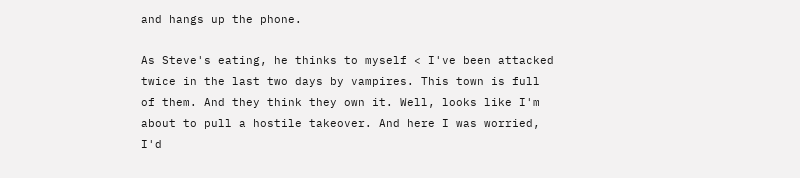and hangs up the phone.

As Steve's eating, he thinks to myself < I've been attacked twice in the last two days by vampires. This town is full of them. And they think they own it. Well, looks like I'm about to pull a hostile takeover. And here I was worried, I'd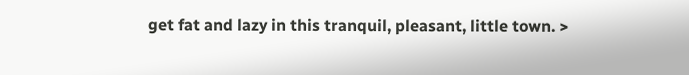get fat and lazy in this tranquil, pleasant, little town. >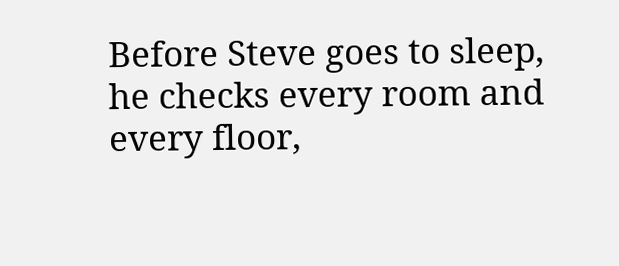Before Steve goes to sleep, he checks every room and every floor,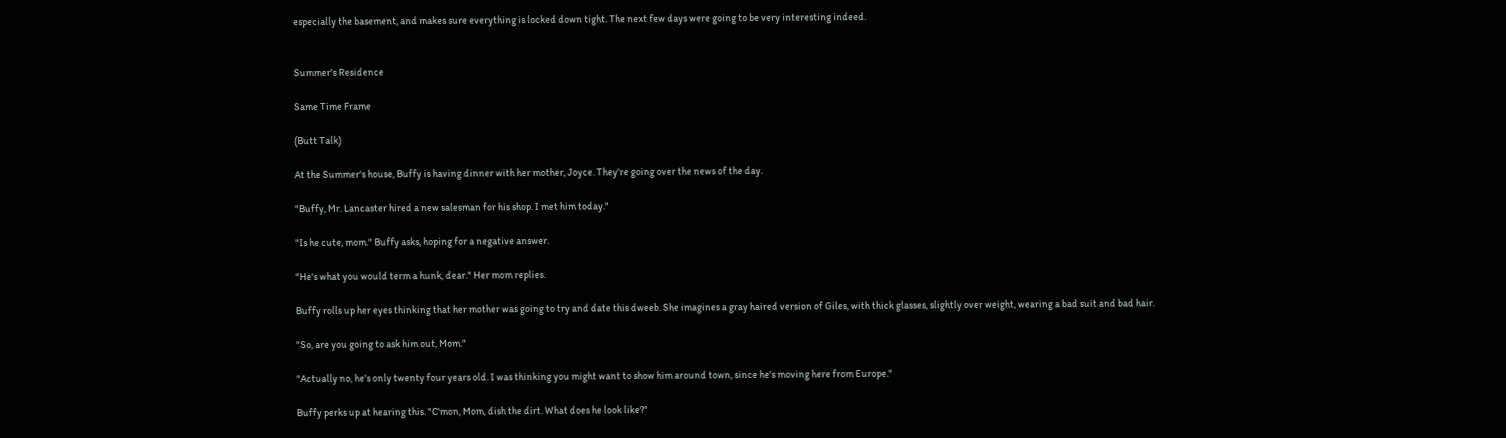especially the basement, and makes sure everything is locked down tight. The next few days were going to be very interesting indeed.


Summer's Residence

Same Time Frame

(Butt Talk)

At the Summer's house, Buffy is having dinner with her mother, Joyce. They're going over the news of the day.

"Buffy, Mr. Lancaster hired a new salesman for his shop. I met him today."

"Is he cute, mom." Buffy asks, hoping for a negative answer.

"He's what you would term a hunk, dear." Her mom replies.

Buffy rolls up her eyes thinking that her mother was going to try and date this dweeb. She imagines a gray haired version of Giles, with thick glasses, slightly over weight, wearing a bad suit and bad hair.

"So, are you going to ask him out, Mom."

"Actually no, he's only twenty four years old. I was thinking you might want to show him around town, since he's moving here from Europe."

Buffy perks up at hearing this. "C'mon, Mom, dish the dirt. What does he look like?"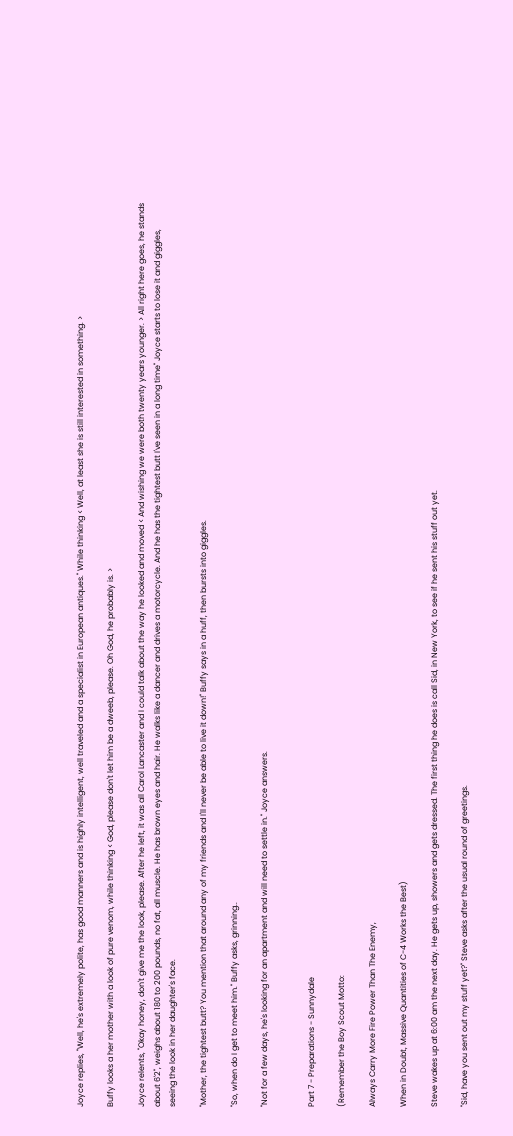Joyce replies, "Well, he's extremely polite, has good manners and is highly intelligent, well traveled and a specialist in European antiques." While thinking < Well, at least she is still interested in something. >

Buffy looks a her mother with a look of pure venom, while thinking < God, please don't let him be a dweeb, please. Oh God, he probably is. >

Joyce relents, "Okay honey, don't give me the look, please. After he left, it was all Carol Lancaster and I could talk about the way he looked and moved < And wishing we were both twenty years younger. > All right here goes, he stands about 6'2", weighs about 180 to 200 pounds, no fat, all muscle. He has brown eyes and hair. He walks like a dancer and drives a motorcycle. And he has the tightest butt I've seen in a long time" Joyce starts to lose it and giggles, seeing the look in her daughter's face.

"Mother, the tightest butt? You mention that around any of my friends and I'll never be able to live it down!" Buffy says in a huff, then bursts into giggles.

"So, when do I get to meet him." Buffy asks, grinning..

"Not for a few days, he's looking for an apartment and will need to settle in." Joyce answers.


Part 7 - Preparations - Sunnydale

(Remember the Boy Scout Motto:

Always Carry More Fire Power Than The Enemy,

When in Doubt, Massive Quantities of C-4 Works the Best)

Steve wakes up at 6:00 am the next day. He gets up, showers and gets dressed. The first thing he does is call Sid, in New York, to see if he sent his stuff out yet.

"Sid, have you sent out my stuff yet?" Steve asks after the usual round of greetings.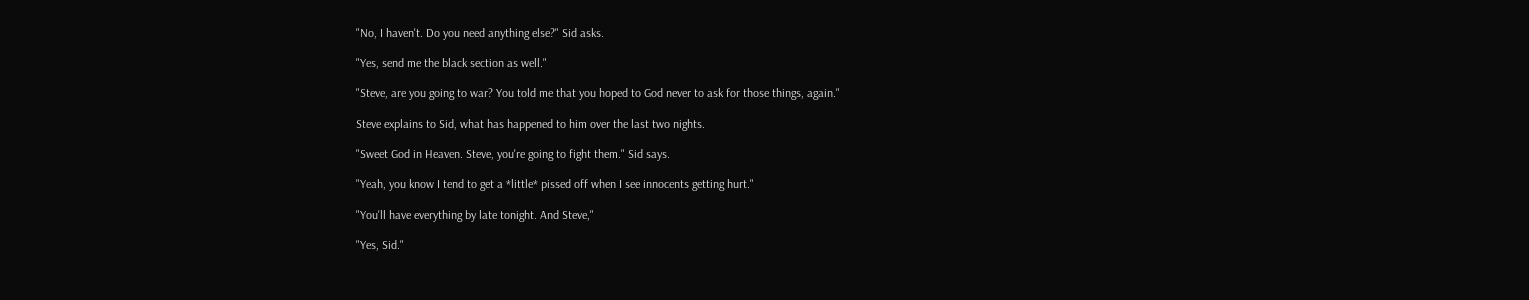"No, I haven't. Do you need anything else?" Sid asks.

"Yes, send me the black section as well."

"Steve, are you going to war? You told me that you hoped to God never to ask for those things, again."

Steve explains to Sid, what has happened to him over the last two nights.

"Sweet God in Heaven. Steve, you're going to fight them." Sid says.

"Yeah, you know I tend to get a *little* pissed off when I see innocents getting hurt."

"You'll have everything by late tonight. And Steve,"

"Yes, Sid."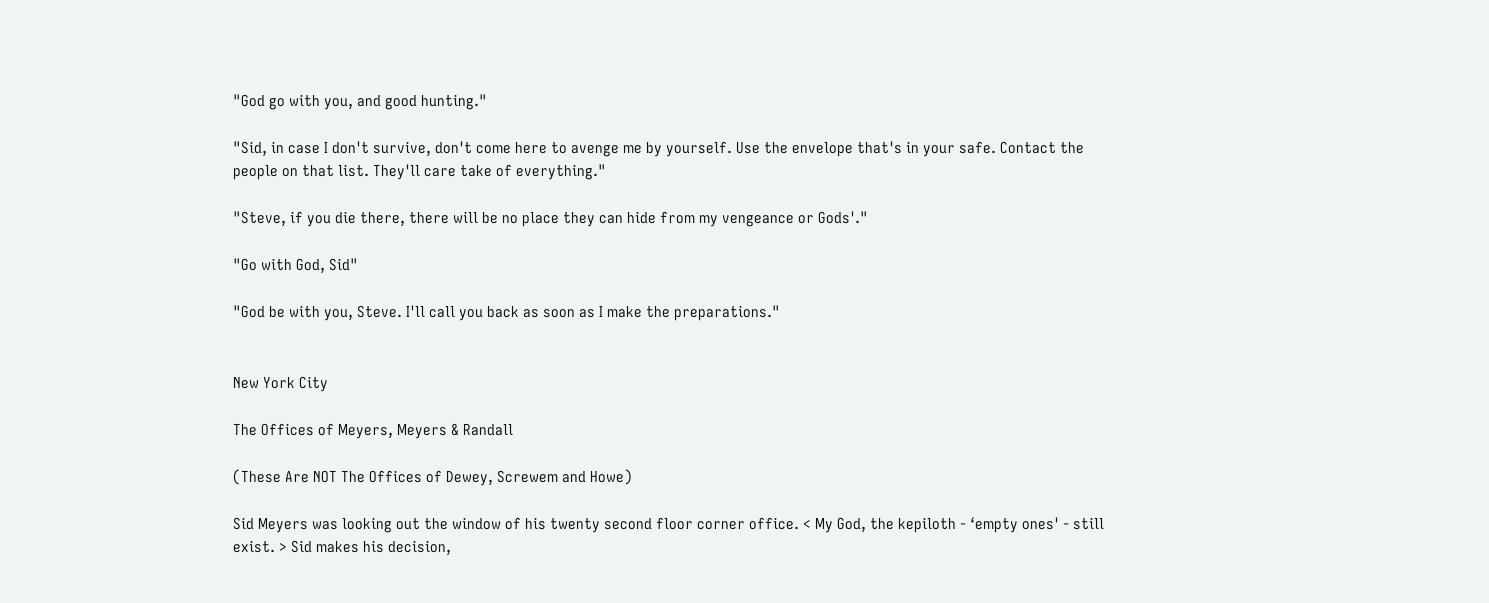"God go with you, and good hunting."

"Sid, in case I don't survive, don't come here to avenge me by yourself. Use the envelope that's in your safe. Contact the people on that list. They'll care take of everything."

"Steve, if you die there, there will be no place they can hide from my vengeance or Gods'."

"Go with God, Sid"

"God be with you, Steve. I'll call you back as soon as I make the preparations."


New York City

The Offices of Meyers, Meyers & Randall

(These Are NOT The Offices of Dewey, Screwem and Howe)

Sid Meyers was looking out the window of his twenty second floor corner office. < My God, the kepiloth - ‘empty ones' - still exist. > Sid makes his decision,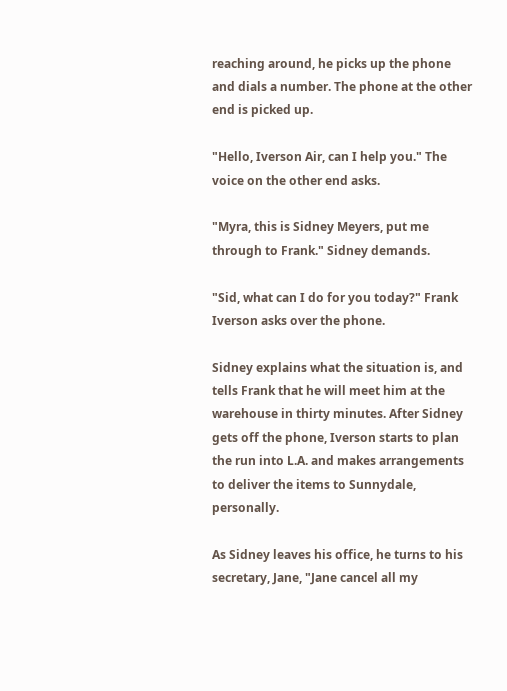reaching around, he picks up the phone and dials a number. The phone at the other end is picked up.

"Hello, Iverson Air, can I help you." The voice on the other end asks.

"Myra, this is Sidney Meyers, put me through to Frank." Sidney demands.

"Sid, what can I do for you today?" Frank Iverson asks over the phone.

Sidney explains what the situation is, and tells Frank that he will meet him at the warehouse in thirty minutes. After Sidney gets off the phone, Iverson starts to plan the run into L.A. and makes arrangements to deliver the items to Sunnydale, personally.

As Sidney leaves his office, he turns to his secretary, Jane, "Jane cancel all my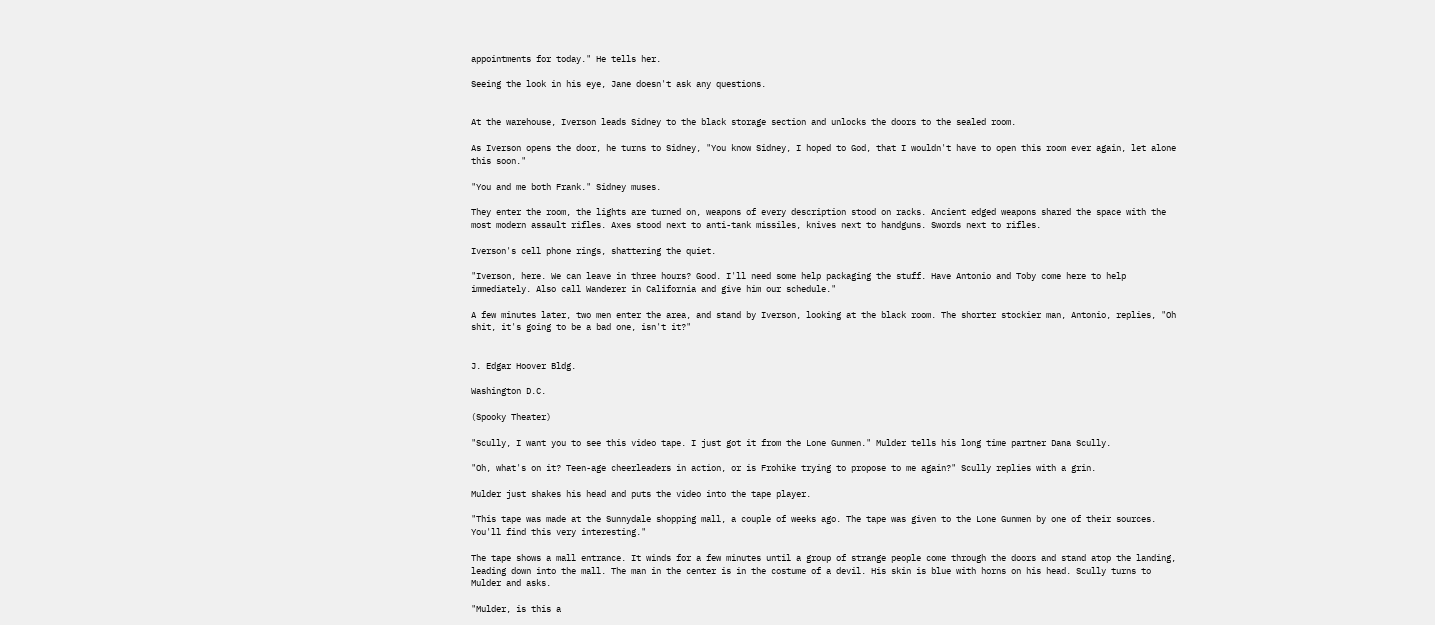appointments for today." He tells her.

Seeing the look in his eye, Jane doesn't ask any questions.


At the warehouse, Iverson leads Sidney to the black storage section and unlocks the doors to the sealed room.

As Iverson opens the door, he turns to Sidney, "You know Sidney, I hoped to God, that I wouldn't have to open this room ever again, let alone this soon."

"You and me both Frank." Sidney muses.

They enter the room, the lights are turned on, weapons of every description stood on racks. Ancient edged weapons shared the space with the most modern assault rifles. Axes stood next to anti-tank missiles, knives next to handguns. Swords next to rifles.

Iverson's cell phone rings, shattering the quiet.

"Iverson, here. We can leave in three hours? Good. I'll need some help packaging the stuff. Have Antonio and Toby come here to help immediately. Also call Wanderer in California and give him our schedule."

A few minutes later, two men enter the area, and stand by Iverson, looking at the black room. The shorter stockier man, Antonio, replies, "Oh shit, it's going to be a bad one, isn't it?"


J. Edgar Hoover Bldg.

Washington D.C.

(Spooky Theater)

"Scully, I want you to see this video tape. I just got it from the Lone Gunmen." Mulder tells his long time partner Dana Scully.

"Oh, what's on it? Teen-age cheerleaders in action, or is Frohike trying to propose to me again?" Scully replies with a grin.

Mulder just shakes his head and puts the video into the tape player.

"This tape was made at the Sunnydale shopping mall, a couple of weeks ago. The tape was given to the Lone Gunmen by one of their sources. You'll find this very interesting."

The tape shows a mall entrance. It winds for a few minutes until a group of strange people come through the doors and stand atop the landing, leading down into the mall. The man in the center is in the costume of a devil. His skin is blue with horns on his head. Scully turns to Mulder and asks.

"Mulder, is this a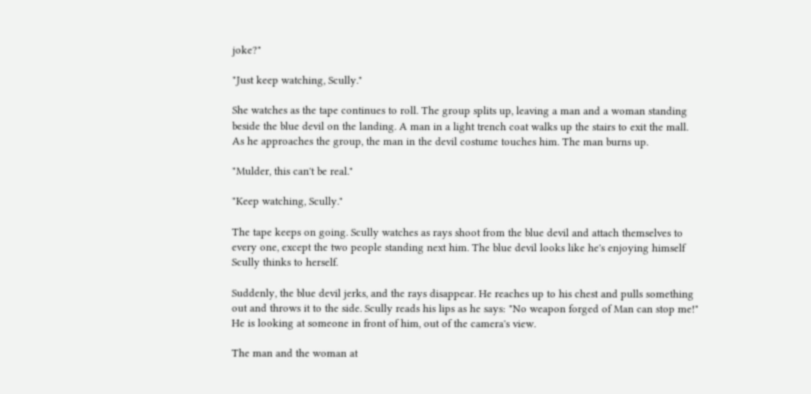joke?"

"Just keep watching, Scully."

She watches as the tape continues to roll. The group splits up, leaving a man and a woman standing beside the blue devil on the landing. A man in a light trench coat walks up the stairs to exit the mall. As he approaches the group, the man in the devil costume touches him. The man burns up.

"Mulder, this can't be real."

"Keep watching, Scully."

The tape keeps on going. Scully watches as rays shoot from the blue devil and attach themselves to every one, except the two people standing next him. The blue devil looks like he's enjoying himself Scully thinks to herself.

Suddenly, the blue devil jerks, and the rays disappear. He reaches up to his chest and pulls something out and throws it to the side. Scully reads his lips as he says: "No weapon forged of Man can stop me!" He is looking at someone in front of him, out of the camera's view.

The man and the woman at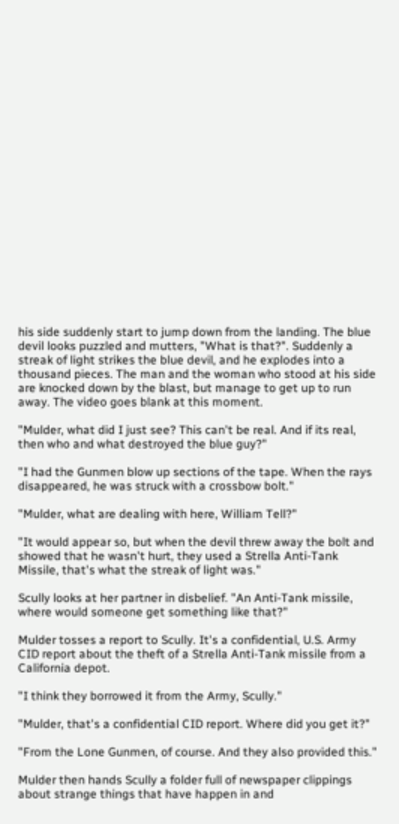his side suddenly start to jump down from the landing. The blue devil looks puzzled and mutters, "What is that?". Suddenly a streak of light strikes the blue devil, and he explodes into a thousand pieces. The man and the woman who stood at his side are knocked down by the blast, but manage to get up to run away. The video goes blank at this moment.

"Mulder, what did I just see? This can't be real. And if its real, then who and what destroyed the blue guy?"

"I had the Gunmen blow up sections of the tape. When the rays disappeared, he was struck with a crossbow bolt."

"Mulder, what are dealing with here, William Tell?"

"It would appear so, but when the devil threw away the bolt and showed that he wasn't hurt, they used a Strella Anti-Tank Missile, that's what the streak of light was."

Scully looks at her partner in disbelief. "An Anti-Tank missile, where would someone get something like that?"

Mulder tosses a report to Scully. It's a confidential, U.S. Army CID report about the theft of a Strella Anti-Tank missile from a California depot.

"I think they borrowed it from the Army, Scully."

"Mulder, that's a confidential CID report. Where did you get it?"

"From the Lone Gunmen, of course. And they also provided this."

Mulder then hands Scully a folder full of newspaper clippings about strange things that have happen in and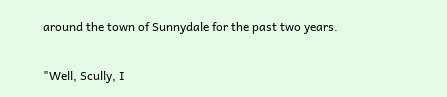around the town of Sunnydale for the past two years.

"Well, Scully, I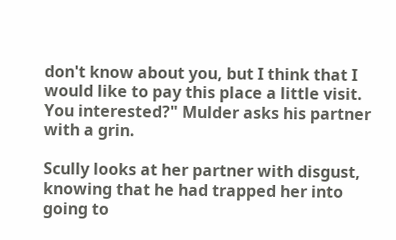don't know about you, but I think that I would like to pay this place a little visit. You interested?" Mulder asks his partner with a grin.

Scully looks at her partner with disgust, knowing that he had trapped her into going to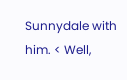Sunnydale with him. < Well,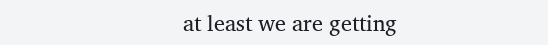at least we are getting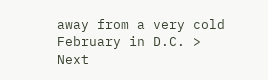away from a very cold February in D.C. >
Next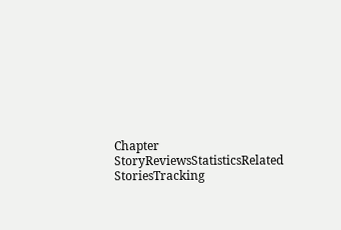Chapter
StoryReviewsStatisticsRelated StoriesTracking